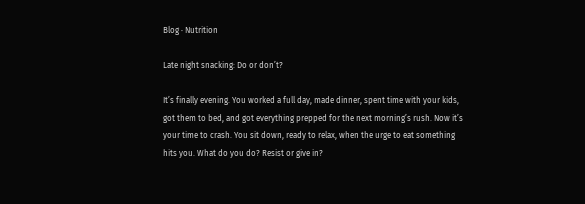Blog · Nutrition

Late night snacking: Do or don’t?

It’s finally evening. You worked a full day, made dinner, spent time with your kids, got them to bed, and got everything prepped for the next morning’s rush. Now it’s your time to crash. You sit down, ready to relax, when the urge to eat something hits you. What do you do? Resist or give in?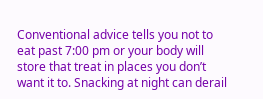Conventional advice tells you not to eat past 7:00 pm or your body will store that treat in places you don’t want it to. Snacking at night can derail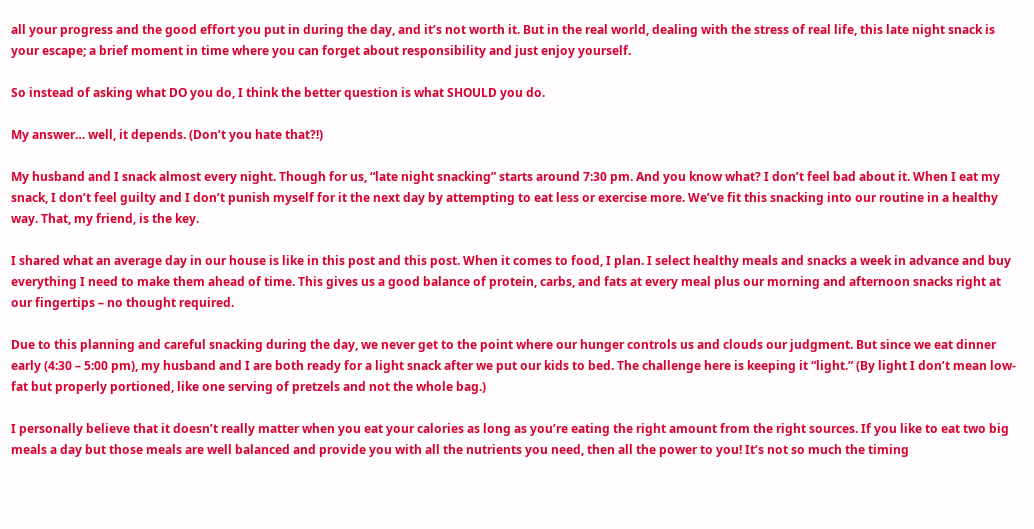all your progress and the good effort you put in during the day, and it’s not worth it. But in the real world, dealing with the stress of real life, this late night snack is your escape; a brief moment in time where you can forget about responsibility and just enjoy yourself.

So instead of asking what DO you do, I think the better question is what SHOULD you do.

My answer… well, it depends. (Don’t you hate that?!)

My husband and I snack almost every night. Though for us, “late night snacking” starts around 7:30 pm. And you know what? I don’t feel bad about it. When I eat my snack, I don’t feel guilty and I don’t punish myself for it the next day by attempting to eat less or exercise more. We’ve fit this snacking into our routine in a healthy way. That, my friend, is the key.

I shared what an average day in our house is like in this post and this post. When it comes to food, I plan. I select healthy meals and snacks a week in advance and buy everything I need to make them ahead of time. This gives us a good balance of protein, carbs, and fats at every meal plus our morning and afternoon snacks right at our fingertips – no thought required.

Due to this planning and careful snacking during the day, we never get to the point where our hunger controls us and clouds our judgment. But since we eat dinner early (4:30 – 5:00 pm), my husband and I are both ready for a light snack after we put our kids to bed. The challenge here is keeping it “light.” (By light I don’t mean low-fat but properly portioned, like one serving of pretzels and not the whole bag.)

I personally believe that it doesn’t really matter when you eat your calories as long as you’re eating the right amount from the right sources. If you like to eat two big meals a day but those meals are well balanced and provide you with all the nutrients you need, then all the power to you! It’s not so much the timing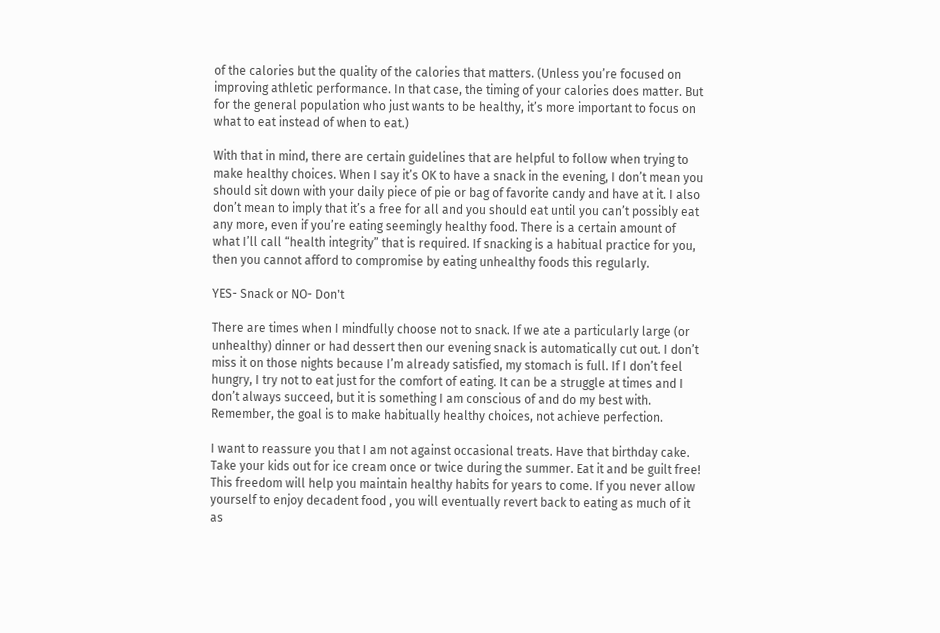of the calories but the quality of the calories that matters. (Unless you’re focused on improving athletic performance. In that case, the timing of your calories does matter. But for the general population who just wants to be healthy, it’s more important to focus on what to eat instead of when to eat.)

With that in mind, there are certain guidelines that are helpful to follow when trying to make healthy choices. When I say it’s OK to have a snack in the evening, I don’t mean you should sit down with your daily piece of pie or bag of favorite candy and have at it. I also don’t mean to imply that it’s a free for all and you should eat until you can’t possibly eat any more, even if you’re eating seemingly healthy food. There is a certain amount of what I’ll call “health integrity” that is required. If snacking is a habitual practice for you, then you cannot afford to compromise by eating unhealthy foods this regularly.

YES- Snack or NO- Don't

There are times when I mindfully choose not to snack. If we ate a particularly large (or unhealthy) dinner or had dessert then our evening snack is automatically cut out. I don’t miss it on those nights because I’m already satisfied, my stomach is full. If I don’t feel hungry, I try not to eat just for the comfort of eating. It can be a struggle at times and I don’t always succeed, but it is something I am conscious of and do my best with. Remember, the goal is to make habitually healthy choices, not achieve perfection.

I want to reassure you that I am not against occasional treats. Have that birthday cake. Take your kids out for ice cream once or twice during the summer. Eat it and be guilt free! This freedom will help you maintain healthy habits for years to come. If you never allow yourself to enjoy decadent food , you will eventually revert back to eating as much of it as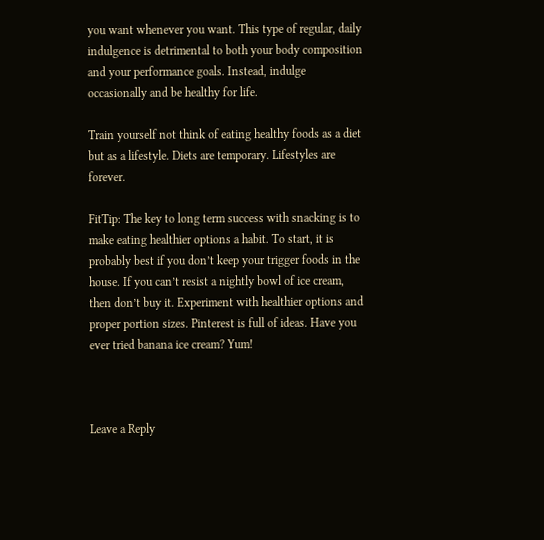you want whenever you want. This type of regular, daily indulgence is detrimental to both your body composition and your performance goals. Instead, indulge occasionally and be healthy for life.

Train yourself not think of eating healthy foods as a diet but as a lifestyle. Diets are temporary. Lifestyles are forever.

FitTip: The key to long term success with snacking is to make eating healthier options a habit. To start, it is probably best if you don’t keep your trigger foods in the house. If you can’t resist a nightly bowl of ice cream, then don’t buy it. Experiment with healthier options and proper portion sizes. Pinterest is full of ideas. Have you ever tried banana ice cream? Yum!



Leave a Reply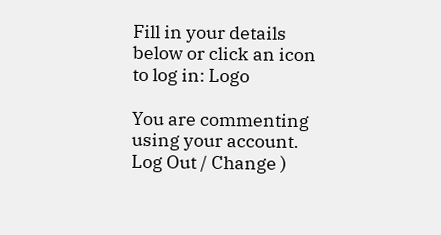Fill in your details below or click an icon to log in: Logo

You are commenting using your account. Log Out / Change )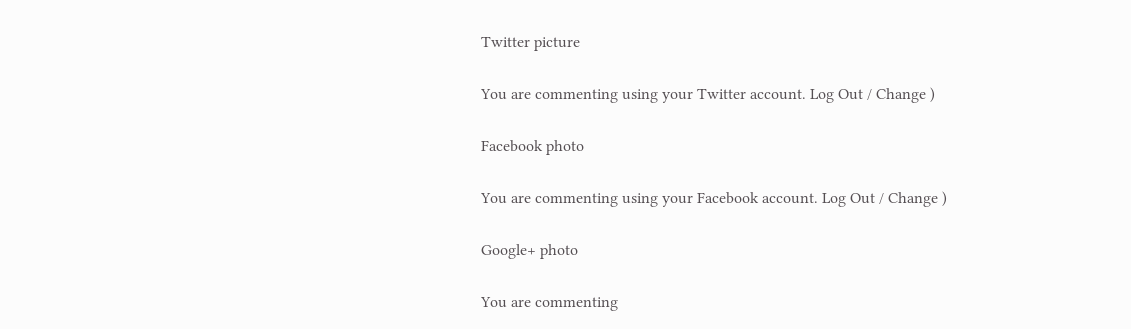Twitter picture

You are commenting using your Twitter account. Log Out / Change )

Facebook photo

You are commenting using your Facebook account. Log Out / Change )

Google+ photo

You are commenting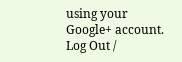using your Google+ account. Log Out /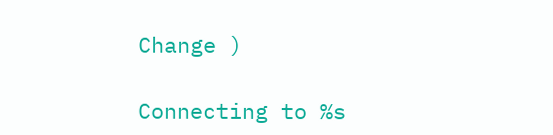Change )

Connecting to %s